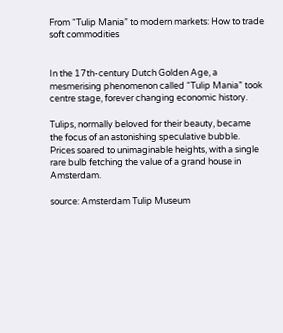From “Tulip Mania” to modern markets: How to trade soft commodities


In the 17th-century Dutch Golden Age, a mesmerising phenomenon called “Tulip Mania” took centre stage, forever changing economic history.

Tulips, normally beloved for their beauty, became the focus of an astonishing speculative bubble. Prices soared to unimaginable heights, with a single rare bulb fetching the value of a grand house in Amsterdam.

source: Amsterdam Tulip Museum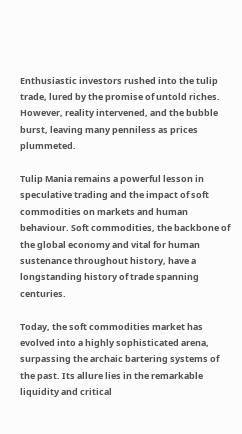Enthusiastic investors rushed into the tulip trade, lured by the promise of untold riches. However, reality intervened, and the bubble burst, leaving many penniless as prices plummeted.

Tulip Mania remains a powerful lesson in speculative trading and the impact of soft commodities on markets and human behaviour. Soft commodities, the backbone of the global economy and vital for human sustenance throughout history, have a longstanding history of trade spanning centuries.

Today, the soft commodities market has evolved into a highly sophisticated arena, surpassing the archaic bartering systems of the past. Its allure lies in the remarkable liquidity and critical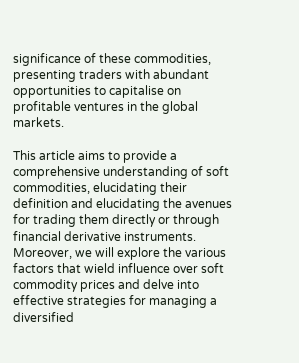significance of these commodities, presenting traders with abundant opportunities to capitalise on profitable ventures in the global markets.

This article aims to provide a comprehensive understanding of soft commodities, elucidating their definition and elucidating the avenues for trading them directly or through financial derivative instruments. Moreover, we will explore the various factors that wield influence over soft commodity prices and delve into effective strategies for managing a diversified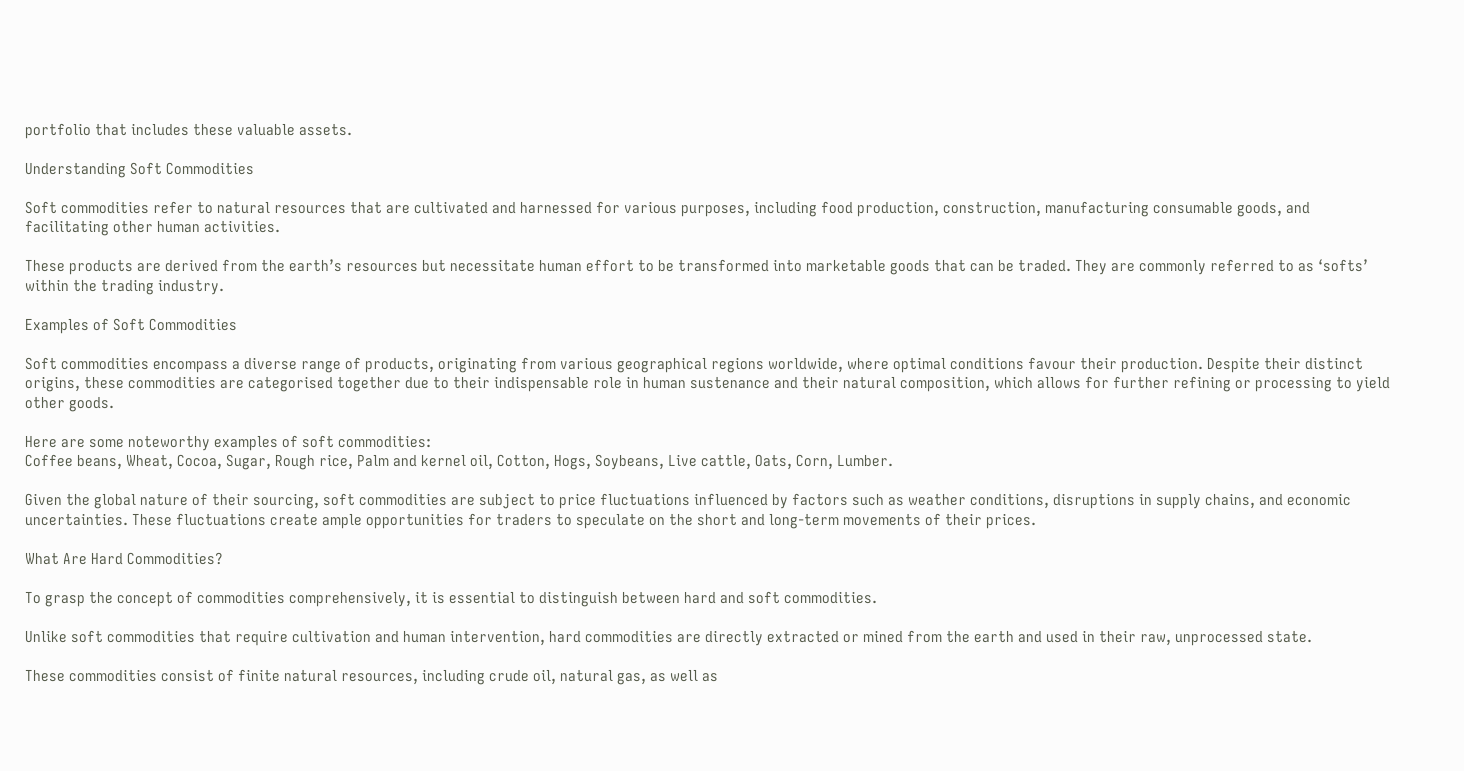portfolio that includes these valuable assets.

Understanding Soft Commodities

Soft commodities refer to natural resources that are cultivated and harnessed for various purposes, including food production, construction, manufacturing consumable goods, and facilitating other human activities.

These products are derived from the earth’s resources but necessitate human effort to be transformed into marketable goods that can be traded. They are commonly referred to as ‘softs’ within the trading industry.

Examples of Soft Commodities

Soft commodities encompass a diverse range of products, originating from various geographical regions worldwide, where optimal conditions favour their production. Despite their distinct origins, these commodities are categorised together due to their indispensable role in human sustenance and their natural composition, which allows for further refining or processing to yield other goods.

Here are some noteworthy examples of soft commodities:
Coffee beans, Wheat, Cocoa, Sugar, Rough rice, Palm and kernel oil, Cotton, Hogs, Soybeans, Live cattle, Oats, Corn, Lumber.

Given the global nature of their sourcing, soft commodities are subject to price fluctuations influenced by factors such as weather conditions, disruptions in supply chains, and economic uncertainties. These fluctuations create ample opportunities for traders to speculate on the short and long-term movements of their prices.

What Are Hard Commodities?

To grasp the concept of commodities comprehensively, it is essential to distinguish between hard and soft commodities.

Unlike soft commodities that require cultivation and human intervention, hard commodities are directly extracted or mined from the earth and used in their raw, unprocessed state.

These commodities consist of finite natural resources, including crude oil, natural gas, as well as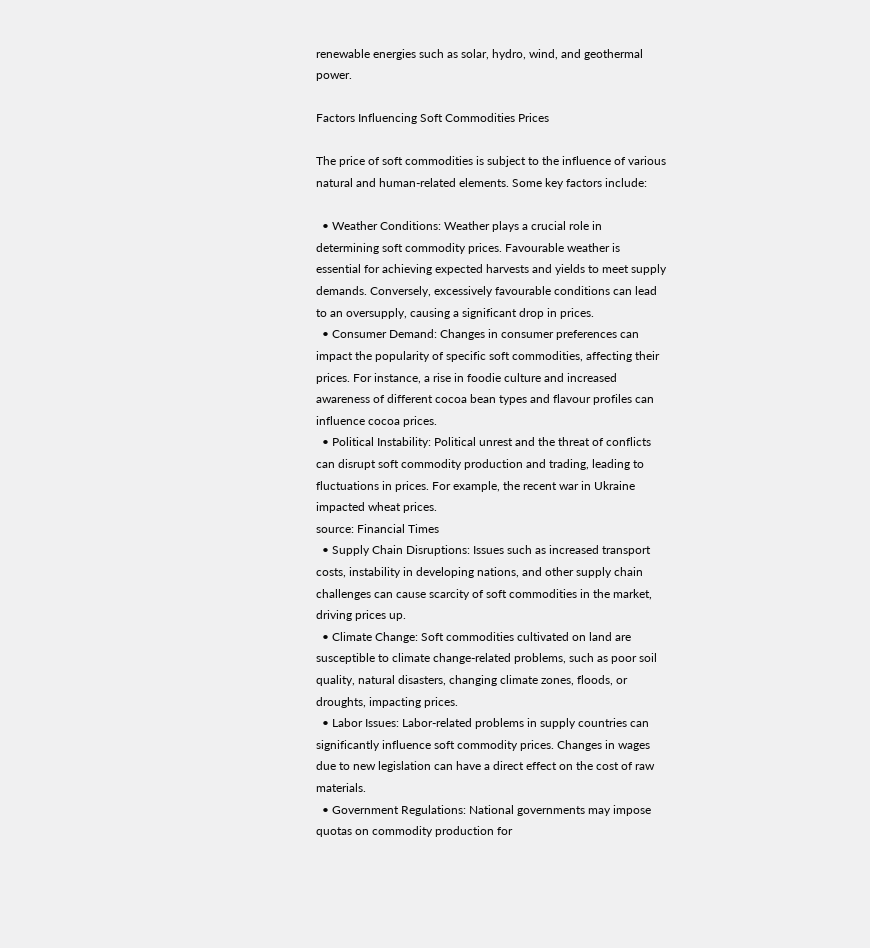renewable energies such as solar, hydro, wind, and geothermal power.

Factors Influencing Soft Commodities Prices

The price of soft commodities is subject to the influence of various natural and human-related elements. Some key factors include:

  • Weather Conditions: Weather plays a crucial role in determining soft commodity prices. Favourable weather is essential for achieving expected harvests and yields to meet supply demands. Conversely, excessively favourable conditions can lead to an oversupply, causing a significant drop in prices.
  • Consumer Demand: Changes in consumer preferences can impact the popularity of specific soft commodities, affecting their prices. For instance, a rise in foodie culture and increased awareness of different cocoa bean types and flavour profiles can influence cocoa prices.
  • Political Instability: Political unrest and the threat of conflicts can disrupt soft commodity production and trading, leading to fluctuations in prices. For example, the recent war in Ukraine impacted wheat prices.
source: Financial Times
  • Supply Chain Disruptions: Issues such as increased transport costs, instability in developing nations, and other supply chain challenges can cause scarcity of soft commodities in the market, driving prices up.
  • Climate Change: Soft commodities cultivated on land are susceptible to climate change-related problems, such as poor soil quality, natural disasters, changing climate zones, floods, or droughts, impacting prices.
  • Labor Issues: Labor-related problems in supply countries can significantly influence soft commodity prices. Changes in wages due to new legislation can have a direct effect on the cost of raw materials.
  • Government Regulations: National governments may impose quotas on commodity production for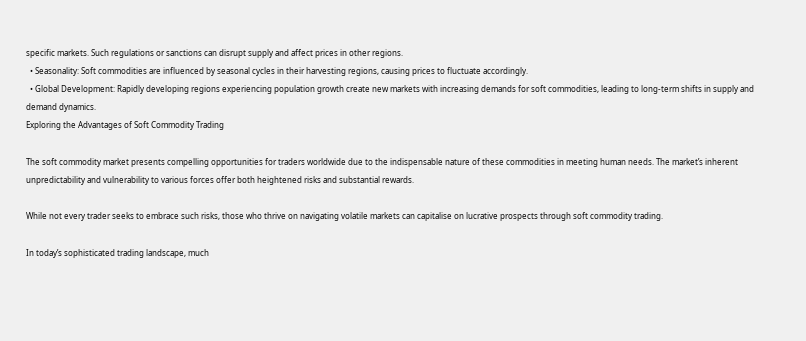specific markets. Such regulations or sanctions can disrupt supply and affect prices in other regions.
  • Seasonality: Soft commodities are influenced by seasonal cycles in their harvesting regions, causing prices to fluctuate accordingly.
  • Global Development: Rapidly developing regions experiencing population growth create new markets with increasing demands for soft commodities, leading to long-term shifts in supply and demand dynamics.
Exploring the Advantages of Soft Commodity Trading

The soft commodity market presents compelling opportunities for traders worldwide due to the indispensable nature of these commodities in meeting human needs. The market’s inherent unpredictability and vulnerability to various forces offer both heightened risks and substantial rewards.

While not every trader seeks to embrace such risks, those who thrive on navigating volatile markets can capitalise on lucrative prospects through soft commodity trading.

In today’s sophisticated trading landscape, much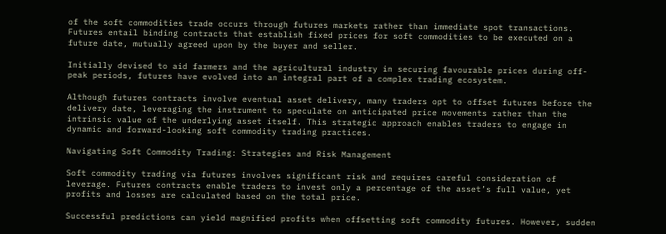of the soft commodities trade occurs through futures markets rather than immediate spot transactions. Futures entail binding contracts that establish fixed prices for soft commodities to be executed on a future date, mutually agreed upon by the buyer and seller.

Initially devised to aid farmers and the agricultural industry in securing favourable prices during off-peak periods, futures have evolved into an integral part of a complex trading ecosystem.

Although futures contracts involve eventual asset delivery, many traders opt to offset futures before the delivery date, leveraging the instrument to speculate on anticipated price movements rather than the intrinsic value of the underlying asset itself. This strategic approach enables traders to engage in dynamic and forward-looking soft commodity trading practices.

Navigating Soft Commodity Trading: Strategies and Risk Management

Soft commodity trading via futures involves significant risk and requires careful consideration of leverage. Futures contracts enable traders to invest only a percentage of the asset’s full value, yet profits and losses are calculated based on the total price.

Successful predictions can yield magnified profits when offsetting soft commodity futures. However, sudden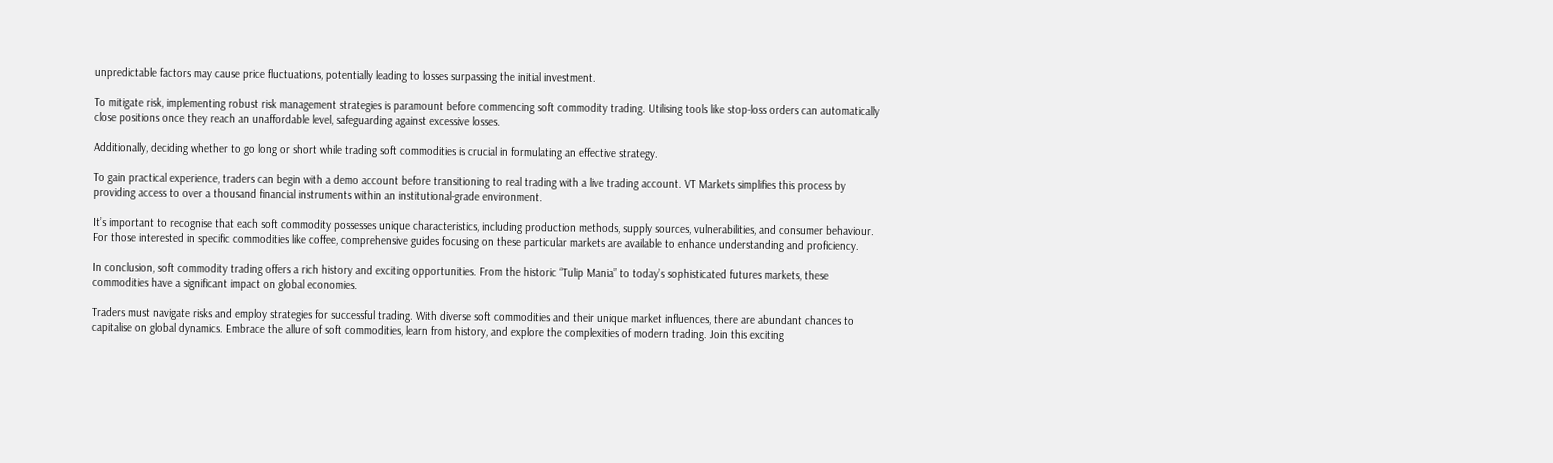unpredictable factors may cause price fluctuations, potentially leading to losses surpassing the initial investment.

To mitigate risk, implementing robust risk management strategies is paramount before commencing soft commodity trading. Utilising tools like stop-loss orders can automatically close positions once they reach an unaffordable level, safeguarding against excessive losses.

Additionally, deciding whether to go long or short while trading soft commodities is crucial in formulating an effective strategy.

To gain practical experience, traders can begin with a demo account before transitioning to real trading with a live trading account. VT Markets simplifies this process by providing access to over a thousand financial instruments within an institutional-grade environment.

It’s important to recognise that each soft commodity possesses unique characteristics, including production methods, supply sources, vulnerabilities, and consumer behaviour. For those interested in specific commodities like coffee, comprehensive guides focusing on these particular markets are available to enhance understanding and proficiency.

In conclusion, soft commodity trading offers a rich history and exciting opportunities. From the historic “Tulip Mania” to today’s sophisticated futures markets, these commodities have a significant impact on global economies.

Traders must navigate risks and employ strategies for successful trading. With diverse soft commodities and their unique market influences, there are abundant chances to capitalise on global dynamics. Embrace the allure of soft commodities, learn from history, and explore the complexities of modern trading. Join this exciting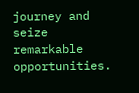journey and seize remarkable opportunities.